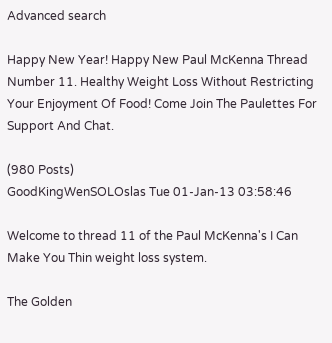Advanced search

Happy New Year! Happy New Paul McKenna Thread Number 11. Healthy Weight Loss Without Restricting Your Enjoyment Of Food! Come Join The Paulettes For Support And Chat.

(980 Posts)
GoodKingWenSOLOslas Tue 01-Jan-13 03:58:46

Welcome to thread 11 of the Paul McKenna's I Can Make You Thin weight loss system.

The Golden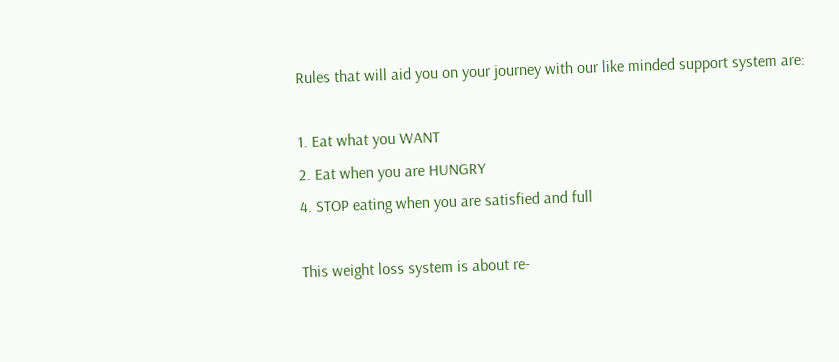Rules that will aid you on your journey with our like minded support system are:

1. Eat what you WANT
2. Eat when you are HUNGRY
4. STOP eating when you are satisfied and full

This weight loss system is about re-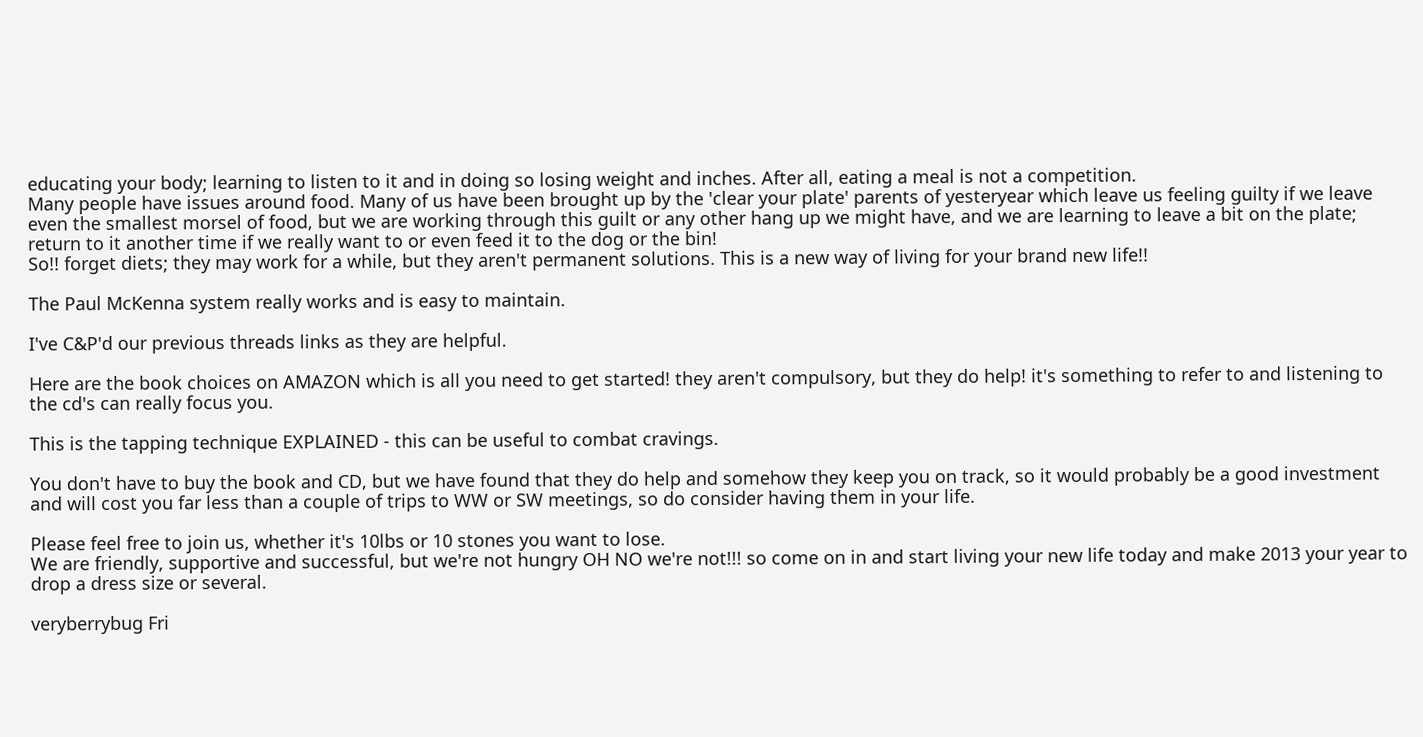educating your body; learning to listen to it and in doing so losing weight and inches. After all, eating a meal is not a competition.
Many people have issues around food. Many of us have been brought up by the 'clear your plate' parents of yesteryear which leave us feeling guilty if we leave even the smallest morsel of food, but we are working through this guilt or any other hang up we might have, and we are learning to leave a bit on the plate; return to it another time if we really want to or even feed it to the dog or the bin!
So!! forget diets; they may work for a while, but they aren't permanent solutions. This is a new way of living for your brand new life!!

The Paul McKenna system really works and is easy to maintain.

I've C&P'd our previous threads links as they are helpful.

Here are the book choices on AMAZON which is all you need to get started! they aren't compulsory, but they do help! it's something to refer to and listening to the cd's can really focus you.

This is the tapping technique EXPLAINED - this can be useful to combat cravings.

You don't have to buy the book and CD, but we have found that they do help and somehow they keep you on track, so it would probably be a good investment and will cost you far less than a couple of trips to WW or SW meetings, so do consider having them in your life.

Please feel free to join us, whether it's 10lbs or 10 stones you want to lose.
We are friendly, supportive and successful, but we're not hungry OH NO we're not!!! so come on in and start living your new life today and make 2013 your year to drop a dress size or several.

veryberrybug Fri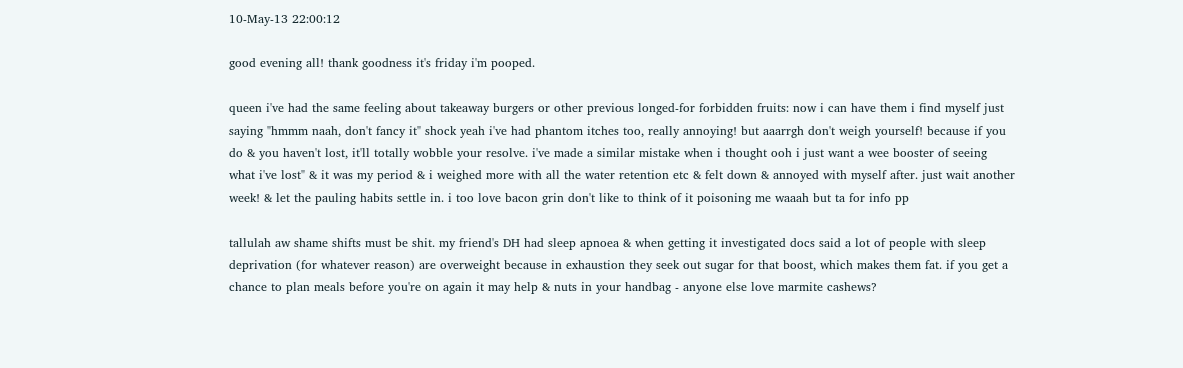10-May-13 22:00:12

good evening all! thank goodness it's friday i'm pooped.

queen i've had the same feeling about takeaway burgers or other previous longed-for forbidden fruits: now i can have them i find myself just saying "hmmm naah, don't fancy it" shock yeah i've had phantom itches too, really annoying! but aaarrgh don't weigh yourself! because if you do & you haven't lost, it'll totally wobble your resolve. i've made a similar mistake when i thought ooh i just want a wee booster of seeing what i've lost" & it was my period & i weighed more with all the water retention etc & felt down & annoyed with myself after. just wait another week! & let the pauling habits settle in. i too love bacon grin don't like to think of it poisoning me waaah but ta for info pp

tallulah aw shame shifts must be shit. my friend's DH had sleep apnoea & when getting it investigated docs said a lot of people with sleep deprivation (for whatever reason) are overweight because in exhaustion they seek out sugar for that boost, which makes them fat. if you get a chance to plan meals before you're on again it may help & nuts in your handbag - anyone else love marmite cashews?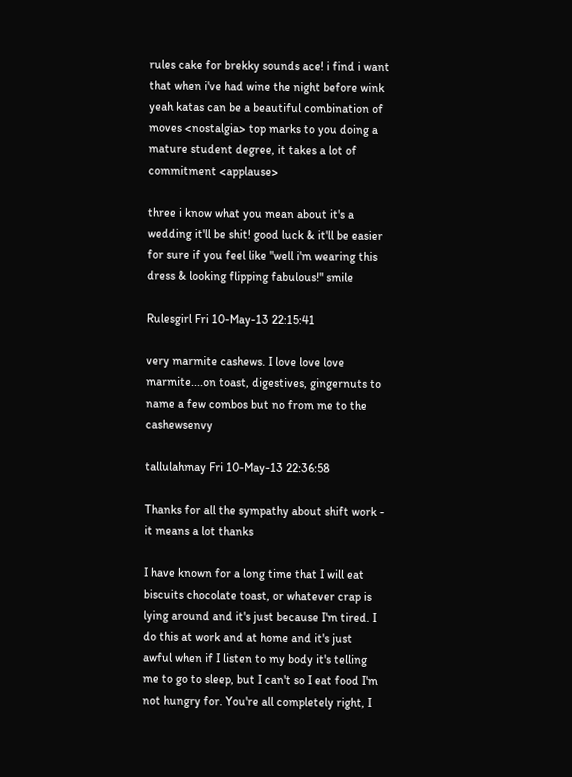rules cake for brekky sounds ace! i find i want that when i've had wine the night before wink yeah katas can be a beautiful combination of moves <nostalgia> top marks to you doing a mature student degree, it takes a lot of commitment <applause>

three i know what you mean about it's a wedding it'll be shit! good luck & it'll be easier for sure if you feel like "well i'm wearing this dress & looking flipping fabulous!" smile

Rulesgirl Fri 10-May-13 22:15:41

very marmite cashews. I love love love marmite....on toast, digestives, gingernuts to name a few combos but no from me to the cashewsenvy

tallulahmay Fri 10-May-13 22:36:58

Thanks for all the sympathy about shift work - it means a lot thanks

I have known for a long time that I will eat biscuits chocolate toast, or whatever crap is lying around and it's just because I'm tired. I do this at work and at home and it's just awful when if I listen to my body it's telling me to go to sleep, but I can't so I eat food I'm not hungry for. You're all completely right, I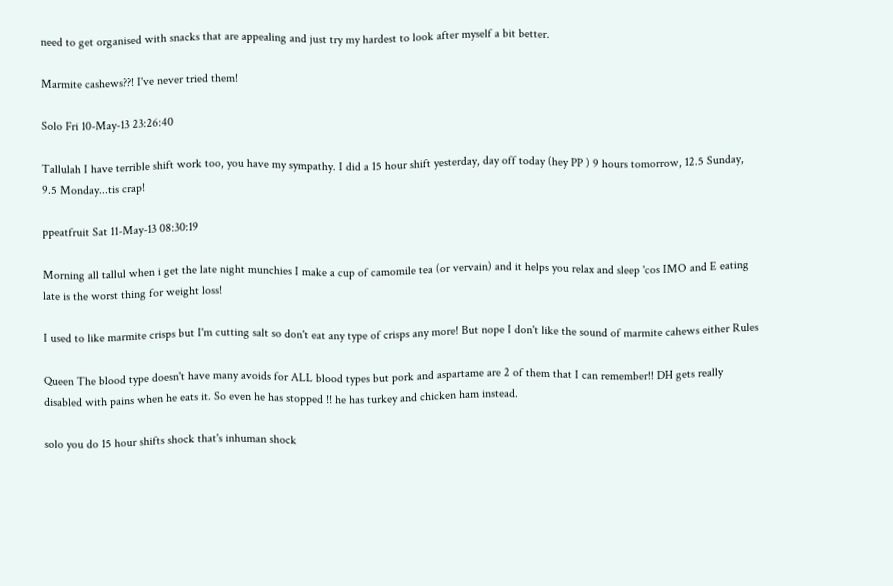need to get organised with snacks that are appealing and just try my hardest to look after myself a bit better.

Marmite cashews??! I've never tried them!

Solo Fri 10-May-13 23:26:40

Tallulah I have terrible shift work too, you have my sympathy. I did a 15 hour shift yesterday, day off today (hey PP ) 9 hours tomorrow, 12.5 Sunday, 9.5 Monday...tis crap!

ppeatfruit Sat 11-May-13 08:30:19

Morning all tallul when i get the late night munchies I make a cup of camomile tea (or vervain) and it helps you relax and sleep 'cos IMO and E eating late is the worst thing for weight loss!

I used to like marmite crisps but I'm cutting salt so don't eat any type of crisps any more! But nope I don't like the sound of marmite cahews either Rules

Queen The blood type doesn't have many avoids for ALL blood types but pork and aspartame are 2 of them that I can remember!! DH gets really disabled with pains when he eats it. So even he has stopped !! he has turkey and chicken ham instead.

solo you do 15 hour shifts shock that's inhuman shock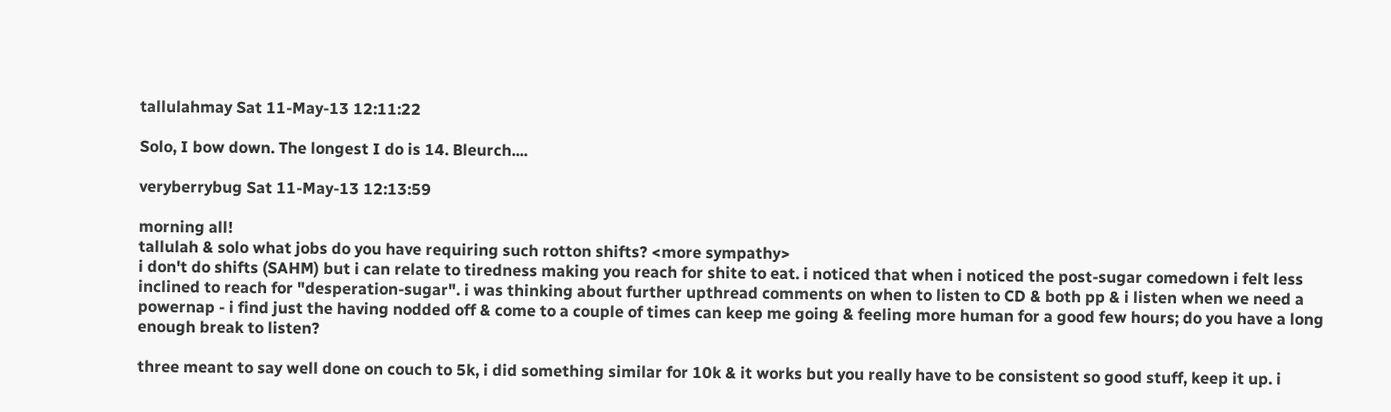tallulahmay Sat 11-May-13 12:11:22

Solo, I bow down. The longest I do is 14. Bleurch....

veryberrybug Sat 11-May-13 12:13:59

morning all!
tallulah & solo what jobs do you have requiring such rotton shifts? <more sympathy>
i don't do shifts (SAHM) but i can relate to tiredness making you reach for shite to eat. i noticed that when i noticed the post-sugar comedown i felt less inclined to reach for "desperation-sugar". i was thinking about further upthread comments on when to listen to CD & both pp & i listen when we need a powernap - i find just the having nodded off & come to a couple of times can keep me going & feeling more human for a good few hours; do you have a long enough break to listen?

three meant to say well done on couch to 5k, i did something similar for 10k & it works but you really have to be consistent so good stuff, keep it up. i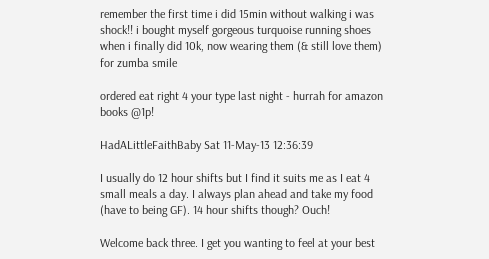remember the first time i did 15min without walking i was shock!! i bought myself gorgeous turquoise running shoes when i finally did 10k, now wearing them (& still love them) for zumba smile

ordered eat right 4 your type last night - hurrah for amazon books @1p!

HadALittleFaithBaby Sat 11-May-13 12:36:39

I usually do 12 hour shifts but I find it suits me as I eat 4 small meals a day. I always plan ahead and take my food (have to being GF). 14 hour shifts though? Ouch!

Welcome back three. I get you wanting to feel at your best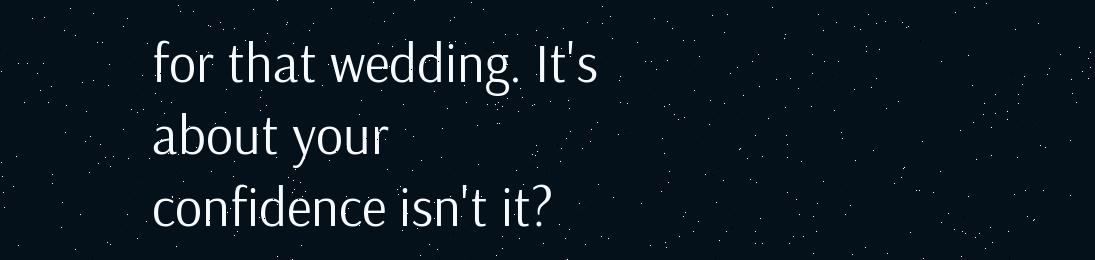for that wedding. It's about your confidence isn't it?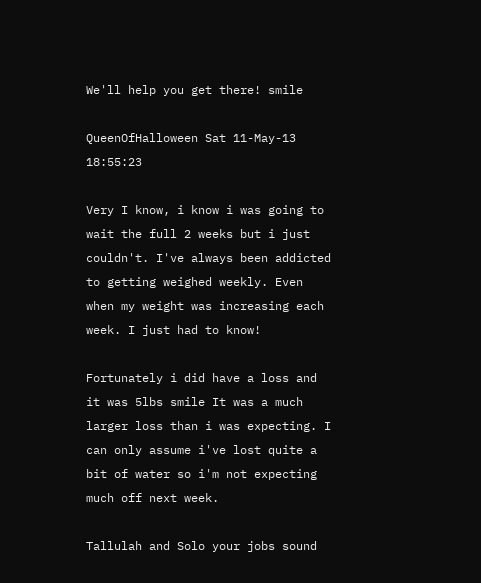We'll help you get there! smile

QueenOfHalloween Sat 11-May-13 18:55:23

Very I know, i know i was going to wait the full 2 weeks but i just couldn't. I've always been addicted to getting weighed weekly. Even when my weight was increasing each week. I just had to know!

Fortunately i did have a loss and it was 5lbs smile It was a much larger loss than i was expecting. I can only assume i've lost quite a bit of water so i'm not expecting much off next week.

Tallulah and Solo your jobs sound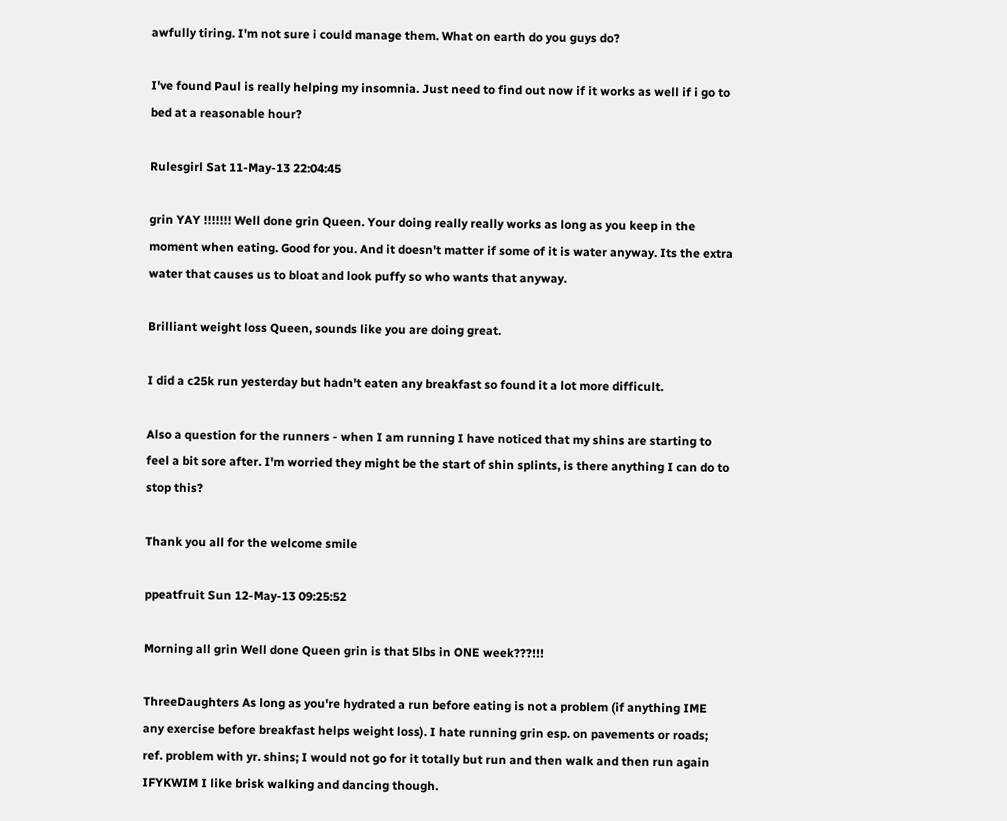awfully tiring. I'm not sure i could manage them. What on earth do you guys do?

I've found Paul is really helping my insomnia. Just need to find out now if it works as well if i go to bed at a reasonable hour?

Rulesgirl Sat 11-May-13 22:04:45

grin YAY !!!!!!! Well done grin Queen. Your doing really really works as long as you keep in the moment when eating. Good for you. And it doesn't matter if some of it is water anyway. Its the extra water that causes us to bloat and look puffy so who wants that anyway.

Brilliant weight loss Queen, sounds like you are doing great.

I did a c25k run yesterday but hadn't eaten any breakfast so found it a lot more difficult.

Also a question for the runners - when I am running I have noticed that my shins are starting to feel a bit sore after. I'm worried they might be the start of shin splints, is there anything I can do to stop this?

Thank you all for the welcome smile

ppeatfruit Sun 12-May-13 09:25:52

Morning all grin Well done Queen grin is that 5lbs in ONE week???!!!

ThreeDaughters As long as you're hydrated a run before eating is not a problem (if anything IME any exercise before breakfast helps weight loss). I hate running grin esp. on pavements or roads; ref. problem with yr. shins; I would not go for it totally but run and then walk and then run again IFYKWIM I like brisk walking and dancing though.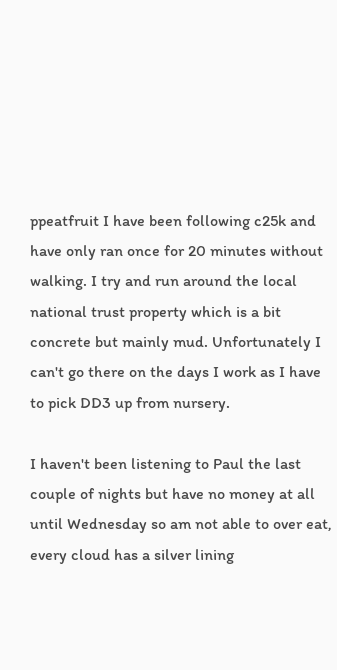ppeatfruit I have been following c25k and have only ran once for 20 minutes without walking. I try and run around the local national trust property which is a bit concrete but mainly mud. Unfortunately I can't go there on the days I work as I have to pick DD3 up from nursery.

I haven't been listening to Paul the last couple of nights but have no money at all until Wednesday so am not able to over eat, every cloud has a silver lining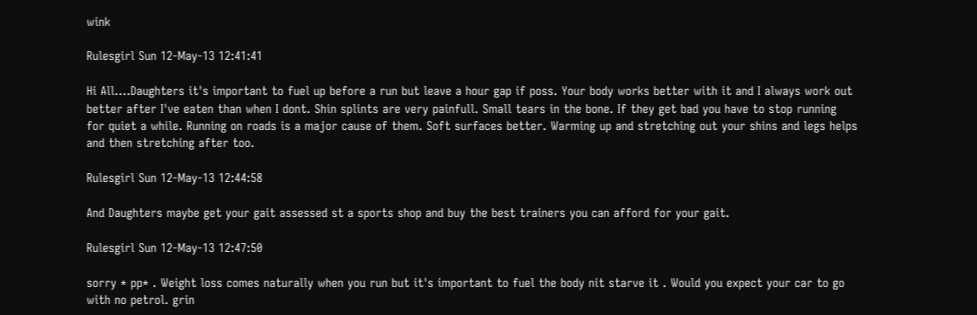wink

Rulesgirl Sun 12-May-13 12:41:41

Hi All....Daughters it's important to fuel up before a run but leave a hour gap if poss. Your body works better with it and I always work out better after I've eaten than when I dont. Shin splints are very painfull. Small tears in the bone. If they get bad you have to stop running for quiet a while. Running on roads is a major cause of them. Soft surfaces better. Warming up and stretching out your shins and legs helps and then stretching after too.

Rulesgirl Sun 12-May-13 12:44:58

And Daughters maybe get your gait assessed st a sports shop and buy the best trainers you can afford for your gait.

Rulesgirl Sun 12-May-13 12:47:50

sorry * pp* . Weight loss comes naturally when you run but it's important to fuel the body nit starve it . Would you expect your car to go with no petrol. grin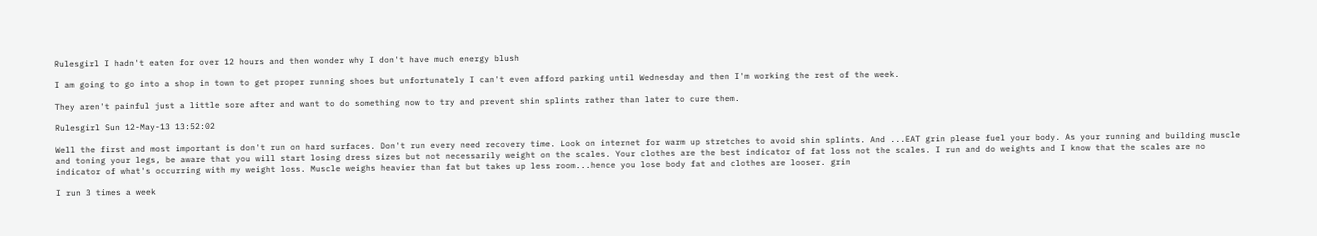Rulesgirl I hadn't eaten for over 12 hours and then wonder why I don't have much energy blush

I am going to go into a shop in town to get proper running shoes but unfortunately I can't even afford parking until Wednesday and then I'm working the rest of the week.

They aren't painful just a little sore after and want to do something now to try and prevent shin splints rather than later to cure them.

Rulesgirl Sun 12-May-13 13:52:02

Well the first and most important is don't run on hard surfaces. Don't run every need recovery time. Look on internet for warm up stretches to avoid shin splints. And ...EAT grin please fuel your body. As your running and building muscle and toning your legs, be aware that you will start losing dress sizes but not necessarily weight on the scales. Your clothes are the best indicator of fat loss not the scales. I run and do weights and I know that the scales are no indicator of what's occurring with my weight loss. Muscle weighs heavier than fat but takes up less room...hence you lose body fat and clothes are looser. grin

I run 3 times a week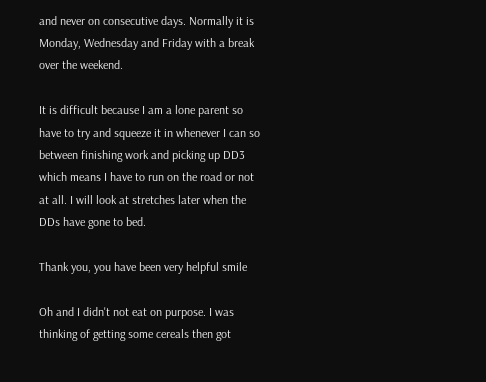and never on consecutive days. Normally it is Monday, Wednesday and Friday with a break over the weekend.

It is difficult because I am a lone parent so have to try and squeeze it in whenever I can so between finishing work and picking up DD3 which means I have to run on the road or not at all. I will look at stretches later when the DDs have gone to bed.

Thank you, you have been very helpful smile

Oh and I didn't not eat on purpose. I was thinking of getting some cereals then got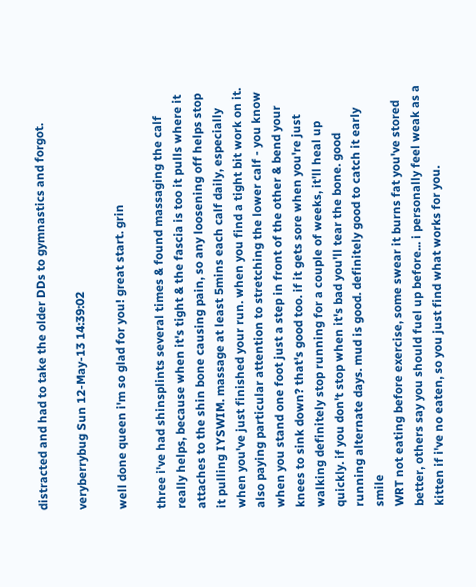distracted and had to take the older DDs to gymnastics and forgot.

veryberrybug Sun 12-May-13 14:39:02

well done queen i'm so glad for you! great start. grin

three i've had shinsplints several times & found massaging the calf really helps, because when it's tight & the fascia is too it pulls where it attaches to the shin bone causing pain, so any loosening off helps stop it pulling IYSWIM. massage at least 5mins each calf daily, especially when you've just finished your run. when you find a tight bit work on it. also paying particular attention to stretching the lower calf - you know when you stand one foot just a step in front of the other & bend your knees to sink down? that's good too. if it gets sore when you're just walking definitely stop running for a couple of weeks, it'll heal up quickly. if you don't stop when it's bad you'll tear the bone. good running alternate days. mud is good. definitely good to catch it early smile
WRT not eating before exercise, some swear it burns fat you've stored better, others say you should fuel up before... i personally feel weak as a kitten if i've no eaten, so you just find what works for you.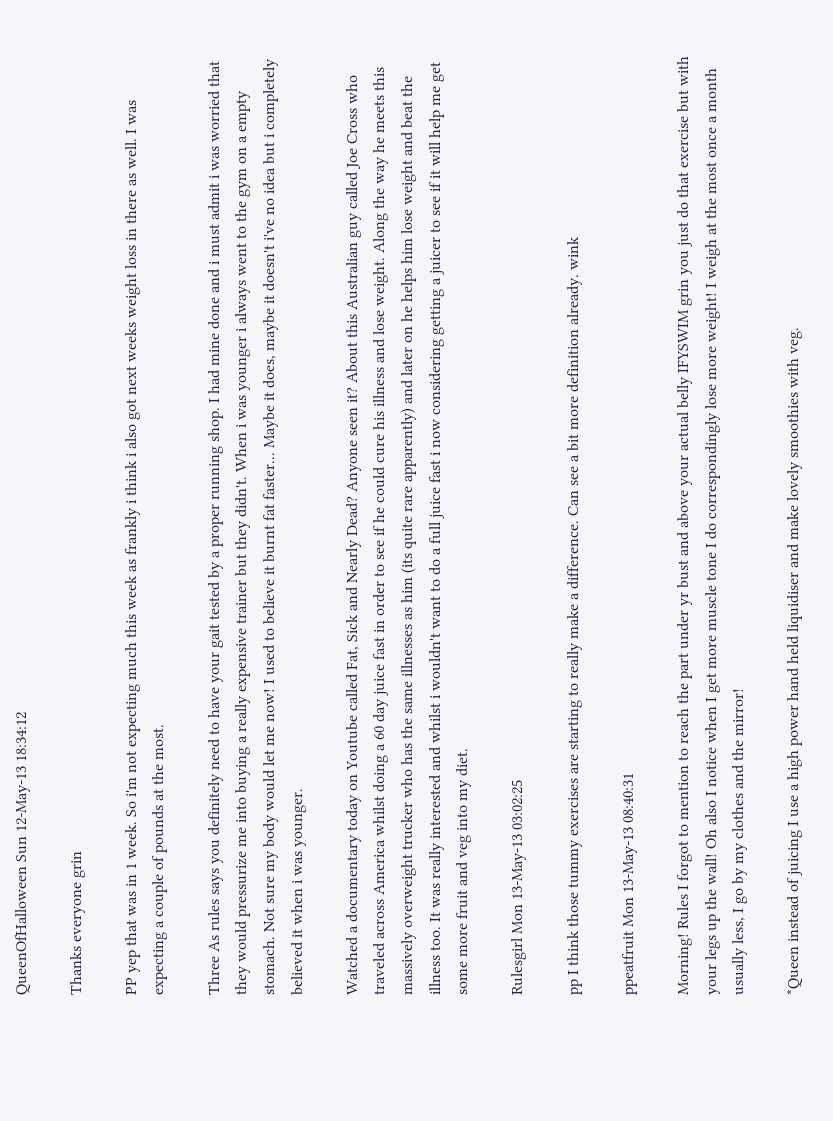QueenOfHalloween Sun 12-May-13 18:34:12

Thanks everyone grin

PP yep that was in 1 week. So i'm not expecting much this week as frankly i think i also got next weeks weight loss in there as well. I was expecting a couple of pounds at the most.

Three As rules says you definitely need to have your gait tested by a proper running shop. I had mine done and i must admit i was worried that they would pressurize me into buying a really expensive trainer but they didn't. When i was younger i always went to the gym on a empty stomach. Not sure my body would let me now! I used to believe it burnt fat faster... Maybe it does, maybe it doesn't i've no idea but i completely believed it when i was younger.

Watched a documentary today on Youtube called Fat, Sick and Nearly Dead? Anyone seen it? About this Australian guy called Joe Cross who traveled across America whilst doing a 60 day juice fast in order to see if he could cure his illness and lose weight. Along the way he meets this massively overweight trucker who has the same illnesses as him (its quite rare apparently) and later on he helps him lose weight and beat the illness too. It was really interested and whilst i wouldn't want to do a full juice fast i now considering getting a juicer to see if it will help me get some more fruit and veg into my diet.

Rulesgirl Mon 13-May-13 03:02:25

pp I think those tummy exercises are starting to really make a difference. Can see a bit more definition already. wink

ppeatfruit Mon 13-May-13 08:40:31

Morning! Rules I forgot to mention to reach the part under yr bust and above your actual belly IFYSWIM grin you just do that exercise but with your legs up the wall! Oh also I notice when I get more muscle tone I do correspondingly lose more weight! I weigh at the most once a month usually less, I go by my clothes and the mirror!

*Queen instead of juicing I use a high power hand held liquidiser and make lovely smoothies with veg.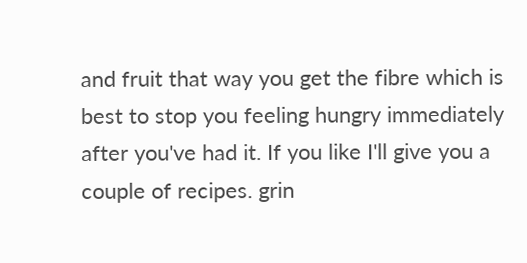and fruit that way you get the fibre which is best to stop you feeling hungry immediately after you've had it. If you like I'll give you a couple of recipes. grin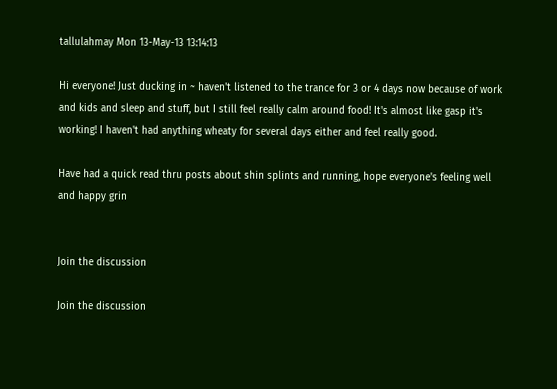tallulahmay Mon 13-May-13 13:14:13

Hi everyone! Just ducking in ~ haven't listened to the trance for 3 or 4 days now because of work and kids and sleep and stuff, but I still feel really calm around food! It's almost like gasp it's working! I haven't had anything wheaty for several days either and feel really good.

Have had a quick read thru posts about shin splints and running, hope everyone's feeling well and happy grin


Join the discussion

Join the discussion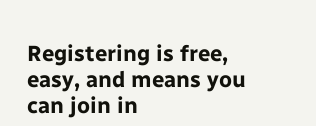Registering is free, easy, and means you can join in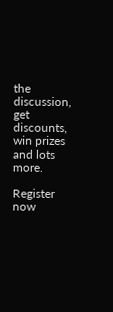the discussion, get discounts, win prizes and lots more.

Register now